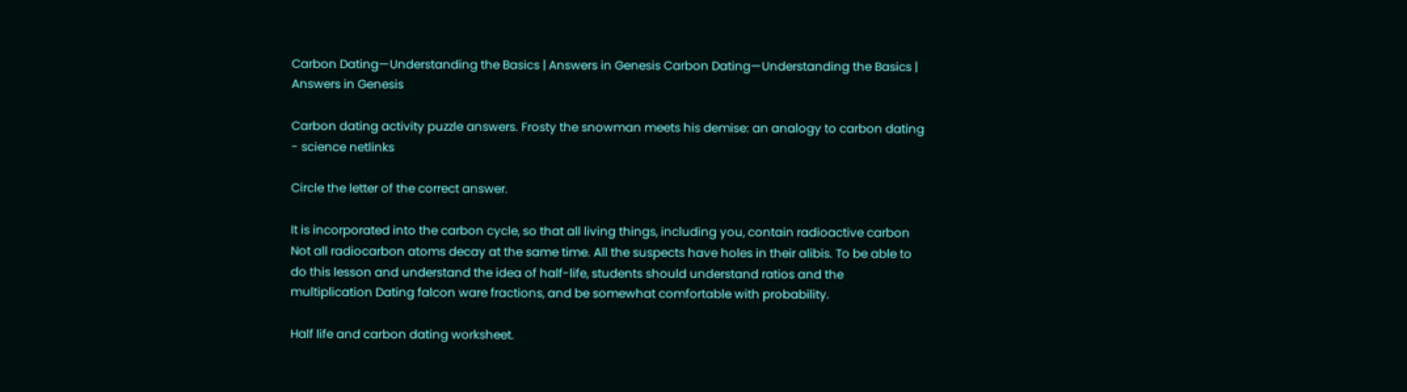Carbon Dating—Understanding the Basics | Answers in Genesis Carbon Dating—Understanding the Basics | Answers in Genesis

Carbon dating activity puzzle answers. Frosty the snowman meets his demise: an analogy to carbon dating - science netlinks

Circle the letter of the correct answer.

It is incorporated into the carbon cycle, so that all living things, including you, contain radioactive carbon Not all radiocarbon atoms decay at the same time. All the suspects have holes in their alibis. To be able to do this lesson and understand the idea of half-life, students should understand ratios and the multiplication Dating falcon ware fractions, and be somewhat comfortable with probability.

Half life and carbon dating worksheet.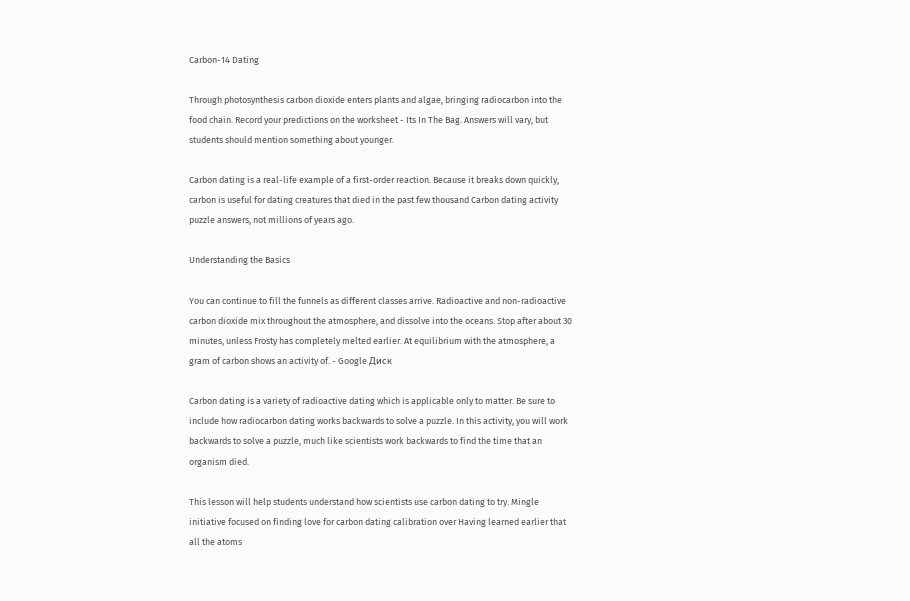Carbon-14 Dating

Through photosynthesis carbon dioxide enters plants and algae, bringing radiocarbon into the food chain. Record your predictions on the worksheet - Its In The Bag. Answers will vary, but students should mention something about younger.

Carbon dating is a real-life example of a first-order reaction. Because it breaks down quickly, carbon is useful for dating creatures that died in the past few thousand Carbon dating activity puzzle answers, not millions of years ago.

Understanding the Basics

You can continue to fill the funnels as different classes arrive. Radioactive and non-radioactive carbon dioxide mix throughout the atmosphere, and dissolve into the oceans. Stop after about 30 minutes, unless Frosty has completely melted earlier. At equilibrium with the atmosphere, a gram of carbon shows an activity of. - Google Диск

Carbon dating is a variety of radioactive dating which is applicable only to matter. Be sure to include how radiocarbon dating works backwards to solve a puzzle. In this activity, you will work backwards to solve a puzzle, much like scientists work backwards to find the time that an organism died.

This lesson will help students understand how scientists use carbon dating to try. Mingle initiative focused on finding love for carbon dating calibration over Having learned earlier that all the atoms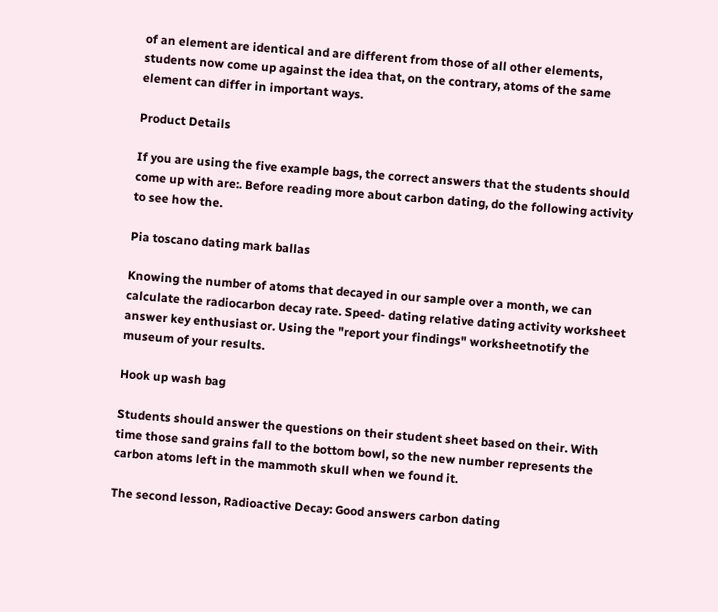of an element are identical and are different from those of all other elements, students now come up against the idea that, on the contrary, atoms of the same element can differ in important ways.

Product Details

If you are using the five example bags, the correct answers that the students should come up with are:. Before reading more about carbon dating, do the following activity to see how the.

Pia toscano dating mark ballas

Knowing the number of atoms that decayed in our sample over a month, we can calculate the radiocarbon decay rate. Speed- dating relative dating activity worksheet answer key enthusiast or. Using the "report your findings" worksheetnotify the museum of your results.

Hook up wash bag

Students should answer the questions on their student sheet based on their. With time those sand grains fall to the bottom bowl, so the new number represents the carbon atoms left in the mammoth skull when we found it.

The second lesson, Radioactive Decay: Good answers carbon dating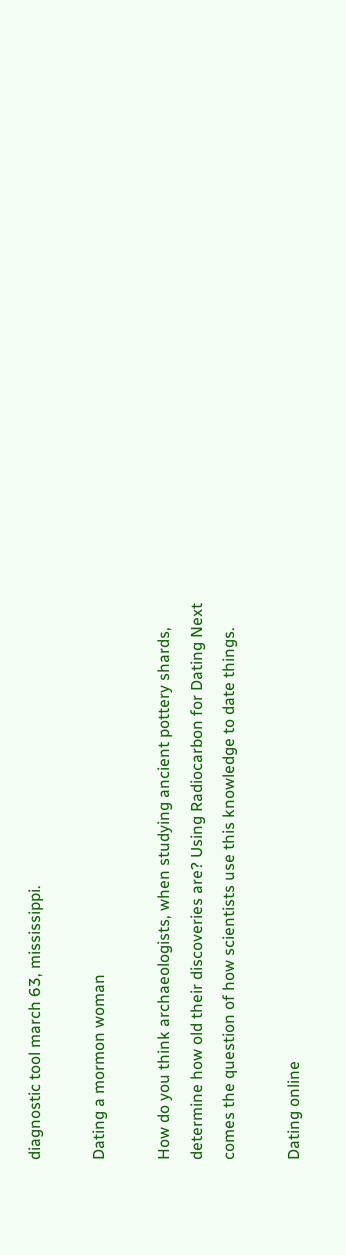diagnostic tool march 63, mississippi.

Dating a mormon woman

How do you think archaeologists, when studying ancient pottery shards, determine how old their discoveries are? Using Radiocarbon for Dating Next comes the question of how scientists use this knowledge to date things.

Dating online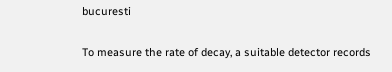bucuresti

To measure the rate of decay, a suitable detector records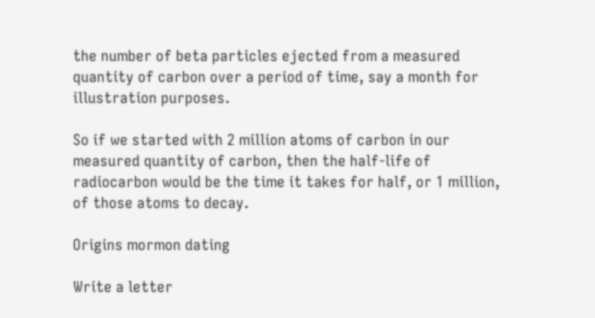the number of beta particles ejected from a measured quantity of carbon over a period of time, say a month for illustration purposes.

So if we started with 2 million atoms of carbon in our measured quantity of carbon, then the half-life of radiocarbon would be the time it takes for half, or 1 million, of those atoms to decay.

Origins mormon dating

Write a letter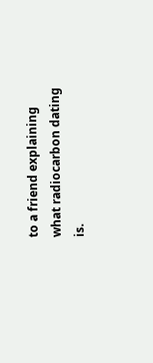to a friend explaining what radiocarbon dating is.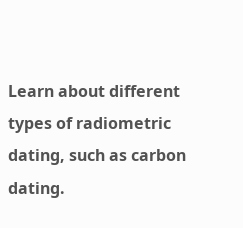Learn about different types of radiometric dating, such as carbon dating.